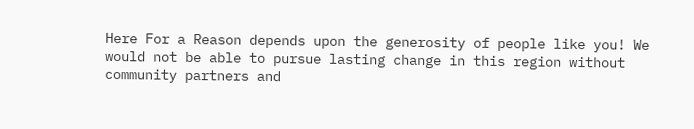Here For a Reason depends upon the generosity of people like you! We would not be able to pursue lasting change in this region without community partners and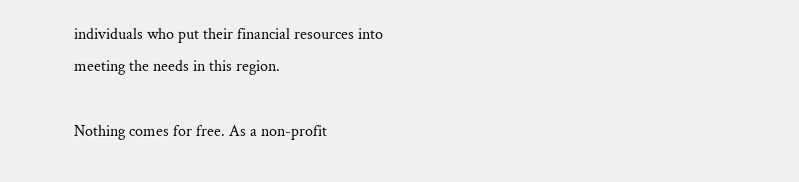individuals who put their financial resources into meeting the needs in this region.

Nothing comes for free. As a non-profit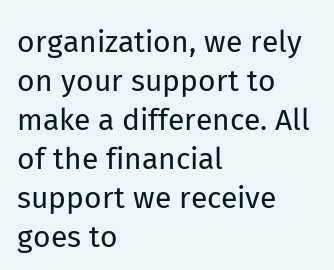organization, we rely on your support to make a difference. All of the financial support we receive goes to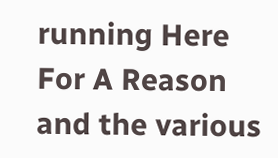running Here For A Reason and the various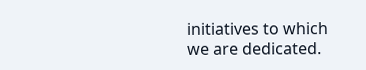initiatives to which we are dedicated.